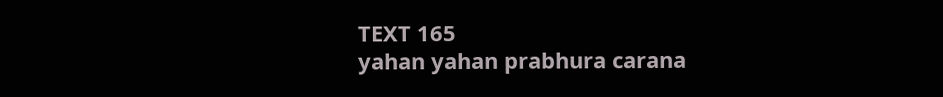TEXT 165
yahan yahan prabhura carana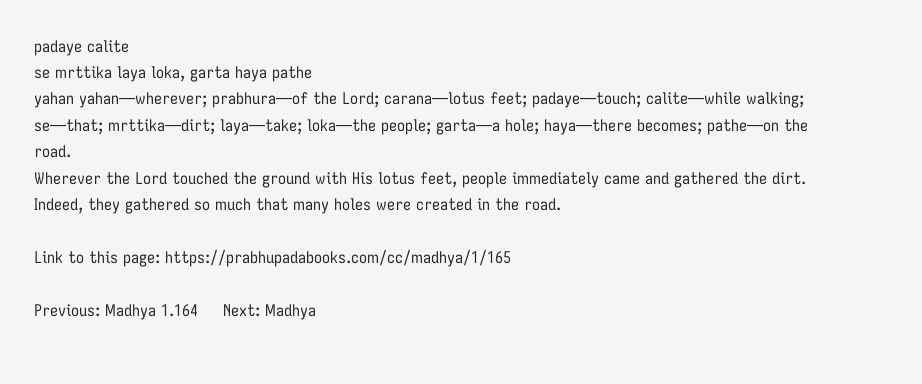padaye calite
se mrttika laya loka, garta haya pathe
yahan yahan—wherever; prabhura—of the Lord; carana—lotus feet; padaye—touch; calite—while walking; se—that; mrttika—dirt; laya—take; loka—the people; garta—a hole; haya—there becomes; pathe—on the road.
Wherever the Lord touched the ground with His lotus feet, people immediately came and gathered the dirt. Indeed, they gathered so much that many holes were created in the road.

Link to this page: https://prabhupadabooks.com/cc/madhya/1/165

Previous: Madhya 1.164     Next: Madhya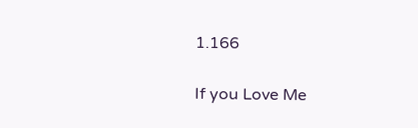1.166

If you Love Me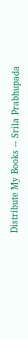Distribute My Books -- Srila Prabhupada